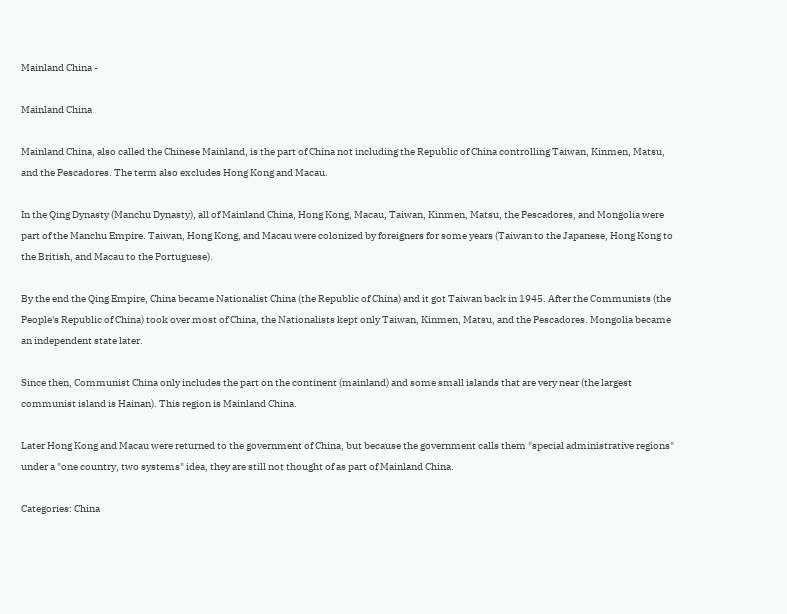Mainland China -

Mainland China

Mainland China, also called the Chinese Mainland, is the part of China not including the Republic of China controlling Taiwan, Kinmen, Matsu, and the Pescadores. The term also excludes Hong Kong and Macau.

In the Qing Dynasty (Manchu Dynasty), all of Mainland China, Hong Kong, Macau, Taiwan, Kinmen, Matsu, the Pescadores, and Mongolia were part of the Manchu Empire. Taiwan, Hong Kong, and Macau were colonized by foreigners for some years (Taiwan to the Japanese, Hong Kong to the British, and Macau to the Portuguese).

By the end the Qing Empire, China became Nationalist China (the Republic of China) and it got Taiwan back in 1945. After the Communists (the People's Republic of China) took over most of China, the Nationalists kept only Taiwan, Kinmen, Matsu, and the Pescadores. Mongolia became an independent state later.

Since then, Communist China only includes the part on the continent (mainland) and some small islands that are very near (the largest communist island is Hainan). This region is Mainland China.

Later Hong Kong and Macau were returned to the government of China, but because the government calls them "special administrative regions" under a "one country, two systems" idea, they are still not thought of as part of Mainland China.

Categories: China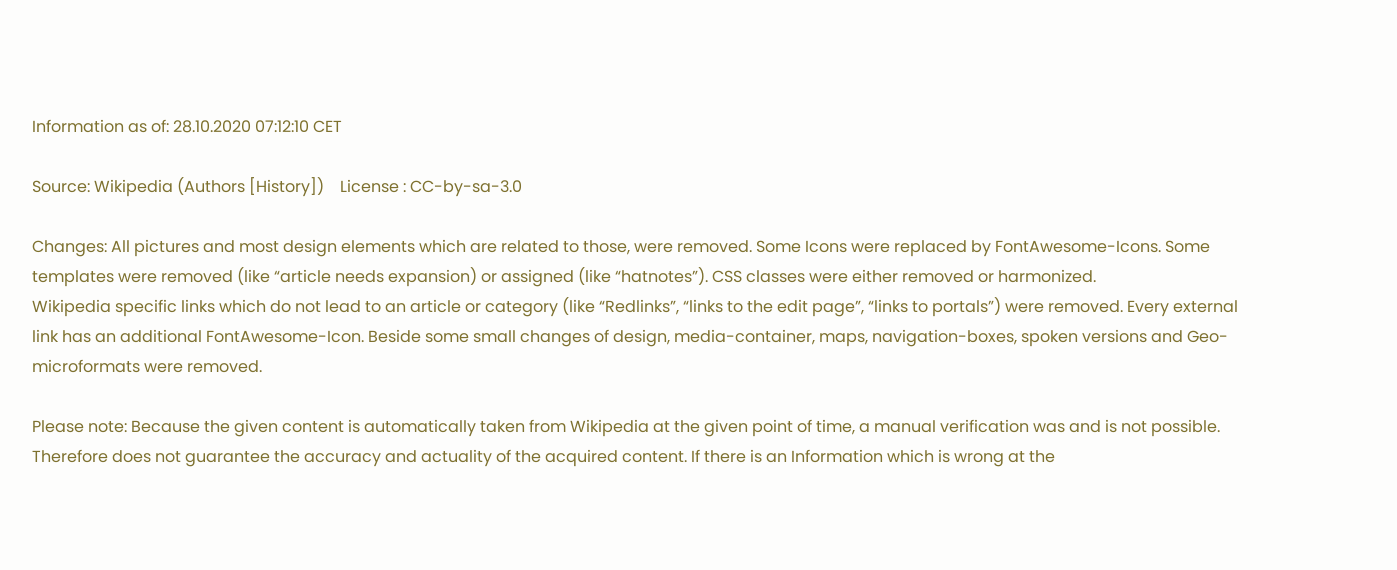Information as of: 28.10.2020 07:12:10 CET

Source: Wikipedia (Authors [History])    License : CC-by-sa-3.0

Changes: All pictures and most design elements which are related to those, were removed. Some Icons were replaced by FontAwesome-Icons. Some templates were removed (like “article needs expansion) or assigned (like “hatnotes”). CSS classes were either removed or harmonized.
Wikipedia specific links which do not lead to an article or category (like “Redlinks”, “links to the edit page”, “links to portals”) were removed. Every external link has an additional FontAwesome-Icon. Beside some small changes of design, media-container, maps, navigation-boxes, spoken versions and Geo-microformats were removed.

Please note: Because the given content is automatically taken from Wikipedia at the given point of time, a manual verification was and is not possible. Therefore does not guarantee the accuracy and actuality of the acquired content. If there is an Information which is wrong at the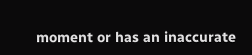moment or has an inaccurate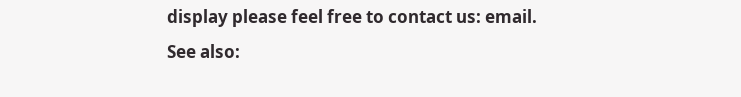display please feel free to contact us: email.
See also: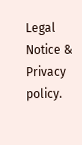Legal Notice & Privacy policy.